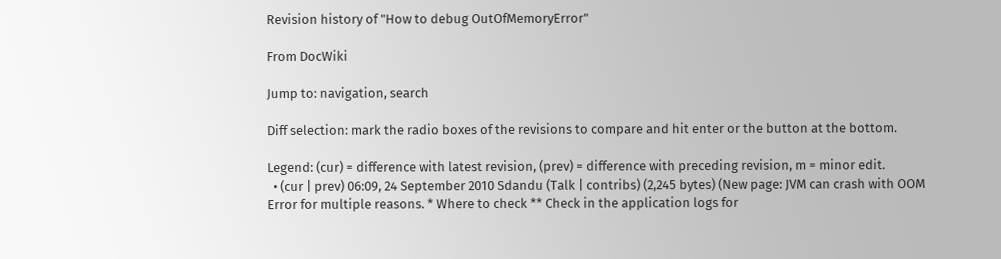Revision history of "How to debug OutOfMemoryError"

From DocWiki

Jump to: navigation, search

Diff selection: mark the radio boxes of the revisions to compare and hit enter or the button at the bottom.

Legend: (cur) = difference with latest revision, (prev) = difference with preceding revision, m = minor edit.
  • (cur | prev) 06:09, 24 September 2010 Sdandu (Talk | contribs) (2,245 bytes) (New page: JVM can crash with OOM Error for multiple reasons. * Where to check ** Check in the application logs for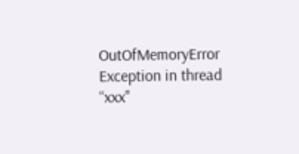OutOfMemoryError Exception in thread “xxx"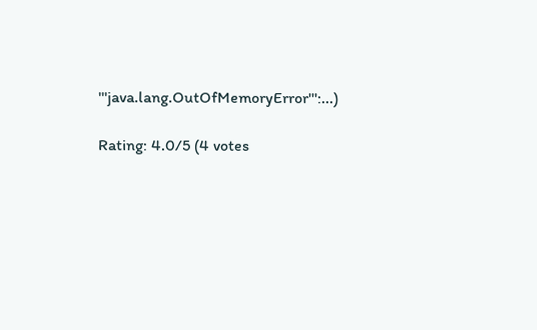'''java.lang.OutOfMemoryError''':...)

Rating: 4.0/5 (4 votes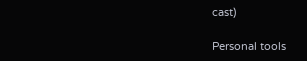cast)

Personal tools